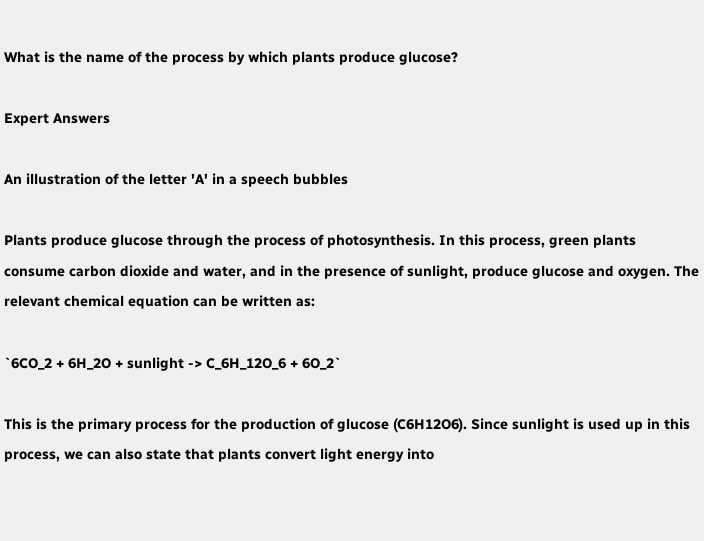What is the name of the process by which plants produce glucose?

Expert Answers

An illustration of the letter 'A' in a speech bubbles

Plants produce glucose through the process of photosynthesis. In this process, green plants consume carbon dioxide and water, and in the presence of sunlight, produce glucose and oxygen. The relevant chemical equation can be written as:

`6CO_2 + 6H_2O + sunlight -> C_6H_12O_6 + 6O_2`

This is the primary process for the production of glucose (C6H12O6). Since sunlight is used up in this process, we can also state that plants convert light energy into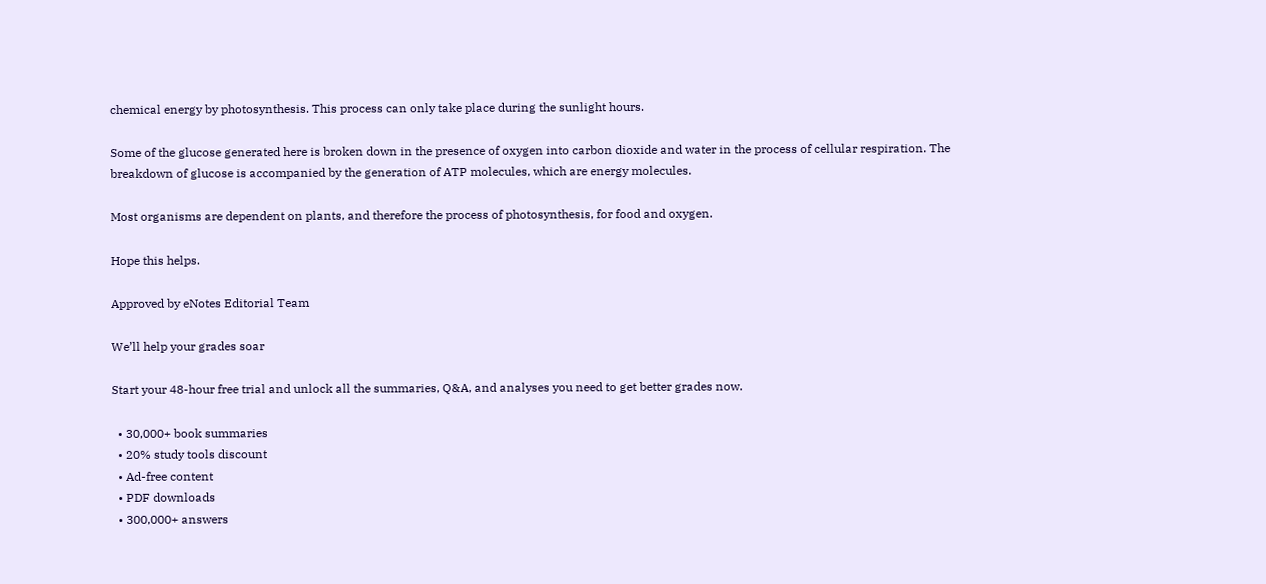chemical energy by photosynthesis. This process can only take place during the sunlight hours.

Some of the glucose generated here is broken down in the presence of oxygen into carbon dioxide and water in the process of cellular respiration. The breakdown of glucose is accompanied by the generation of ATP molecules, which are energy molecules.

Most organisms are dependent on plants, and therefore the process of photosynthesis, for food and oxygen.

Hope this helps.

Approved by eNotes Editorial Team

We’ll help your grades soar

Start your 48-hour free trial and unlock all the summaries, Q&A, and analyses you need to get better grades now.

  • 30,000+ book summaries
  • 20% study tools discount
  • Ad-free content
  • PDF downloads
  • 300,000+ answers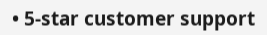• 5-star customer support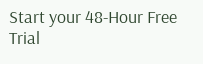Start your 48-Hour Free Trial